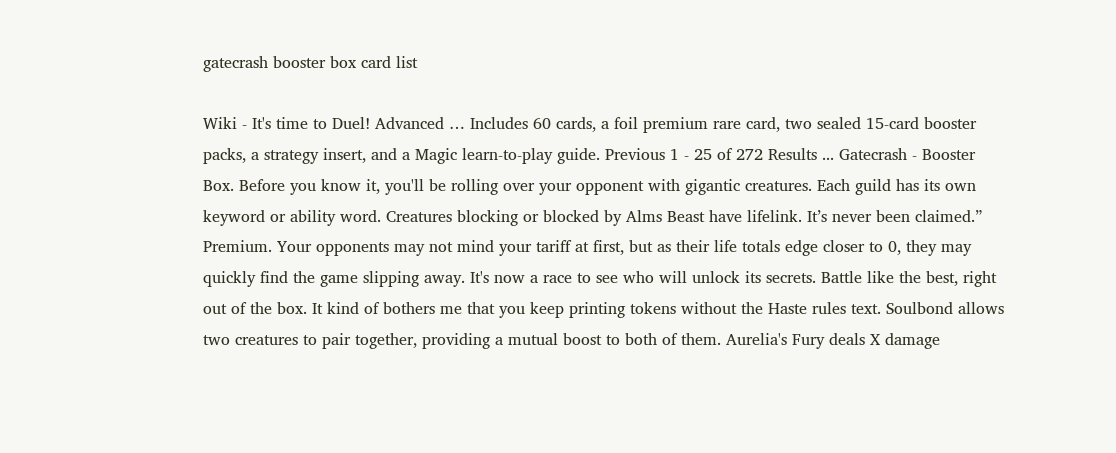gatecrash booster box card list

Wiki - It's time to Duel! Advanced … Includes 60 cards, a foil premium rare card, two sealed 15-card booster packs, a strategy insert, and a Magic learn-to-play guide. Previous 1 - 25 of 272 Results ... Gatecrash - Booster Box. Before you know it, you'll be rolling over your opponent with gigantic creatures. Each guild has its own keyword or ability word. Creatures blocking or blocked by Alms Beast have lifelink. It’s never been claimed.” Premium. Your opponents may not mind your tariff at first, but as their life totals edge closer to 0, they may quickly find the game slipping away. It's now a race to see who will unlock its secrets. Battle like the best, right out of the box. It kind of bothers me that you keep printing tokens without the Haste rules text. Soulbond allows two creatures to pair together, providing a mutual boost to both of them. Aurelia's Fury deals X damage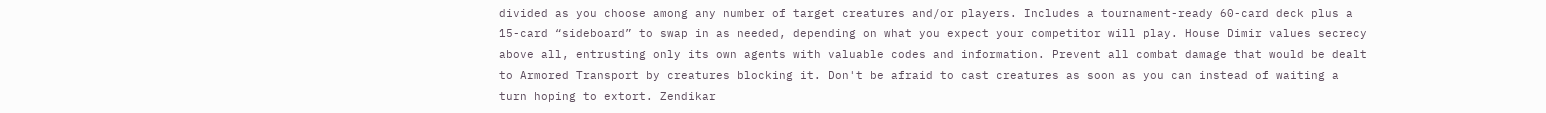divided as you choose among any number of target creatures and/or players. Includes a tournament-ready 60-card deck plus a 15-card “sideboard” to swap in as needed, depending on what you expect your competitor will play. House Dimir values secrecy above all, entrusting only its own agents with valuable codes and information. Prevent all combat damage that would be dealt to Armored Transport by creatures blocking it. Don't be afraid to cast creatures as soon as you can instead of waiting a turn hoping to extort. Zendikar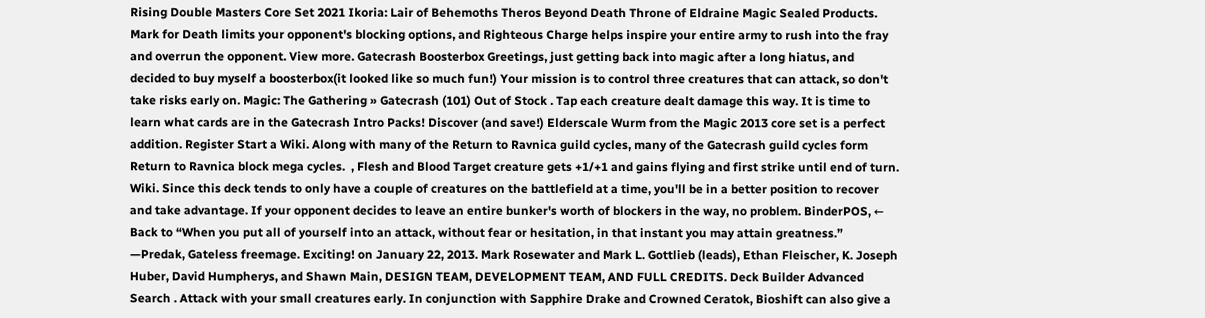Rising Double Masters Core Set 2021 Ikoria: Lair of Behemoths Theros Beyond Death Throne of Eldraine Magic Sealed Products. Mark for Death limits your opponent's blocking options, and Righteous Charge helps inspire your entire army to rush into the fray and overrun the opponent. View more. Gatecrash Boosterbox Greetings, just getting back into magic after a long hiatus, and decided to buy myself a boosterbox(it looked like so much fun!) Your mission is to control three creatures that can attack, so don't take risks early on. Magic: The Gathering » Gatecrash (101) Out of Stock . Tap each creature dealt damage this way. It is time to learn what cards are in the Gatecrash Intro Packs! Discover (and save!) Elderscale Wurm from the Magic 2013 core set is a perfect addition. Register Start a Wiki. Along with many of the Return to Ravnica guild cycles, many of the Gatecrash guild cycles form Return to Ravnica block mega cycles.  , Flesh and Blood Target creature gets +1/+1 and gains flying and first strike until end of turn. Wiki. Since this deck tends to only have a couple of creatures on the battlefield at a time, you'll be in a better position to recover and take advantage. If your opponent decides to leave an entire bunker's worth of blockers in the way, no problem. BinderPOS, ← Back to “When you put all of yourself into an attack, without fear or hesitation, in that instant you may attain greatness.” —Predak, Gateless freemage. Exciting! on January 22, 2013. Mark Rosewater and Mark L. Gottlieb (leads), Ethan Fleischer, K. Joseph Huber, David Humpherys, and Shawn Main, DESIGN TEAM, DEVELOPMENT TEAM, AND FULL CREDITS. Deck Builder Advanced Search . Attack with your small creatures early. In conjunction with Sapphire Drake and Crowned Ceratok, Bioshift can also give a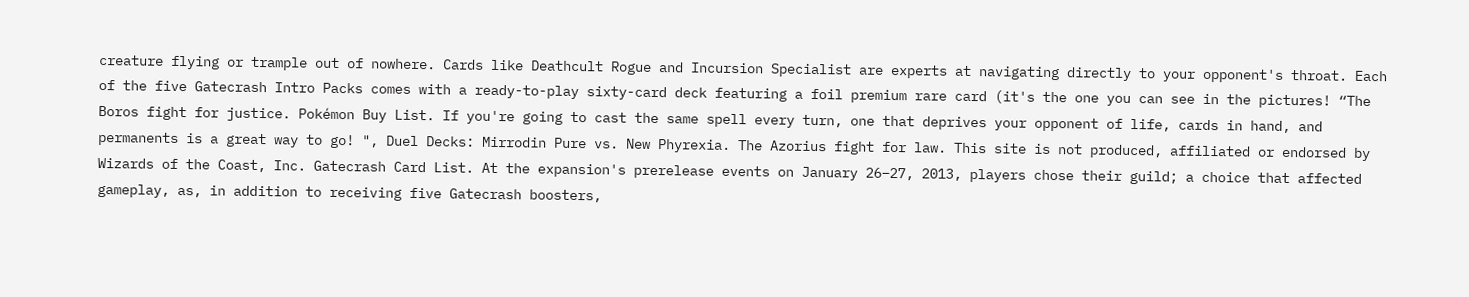creature flying or trample out of nowhere. Cards like Deathcult Rogue and Incursion Specialist are experts at navigating directly to your opponent's throat. Each of the five Gatecrash Intro Packs comes with a ready-to-play sixty-card deck featuring a foil premium rare card (it's the one you can see in the pictures! “The Boros fight for justice. Pokémon Buy List. If you're going to cast the same spell every turn, one that deprives your opponent of life, cards in hand, and permanents is a great way to go! ", Duel Decks: Mirrodin Pure vs. New Phyrexia. The Azorius fight for law. This site is not produced, affiliated or endorsed by Wizards of the Coast, Inc. Gatecrash Card List. At the expansion's prerelease events on January 26–27, 2013, players chose their guild; a choice that affected gameplay, as, in addition to receiving five Gatecrash boosters,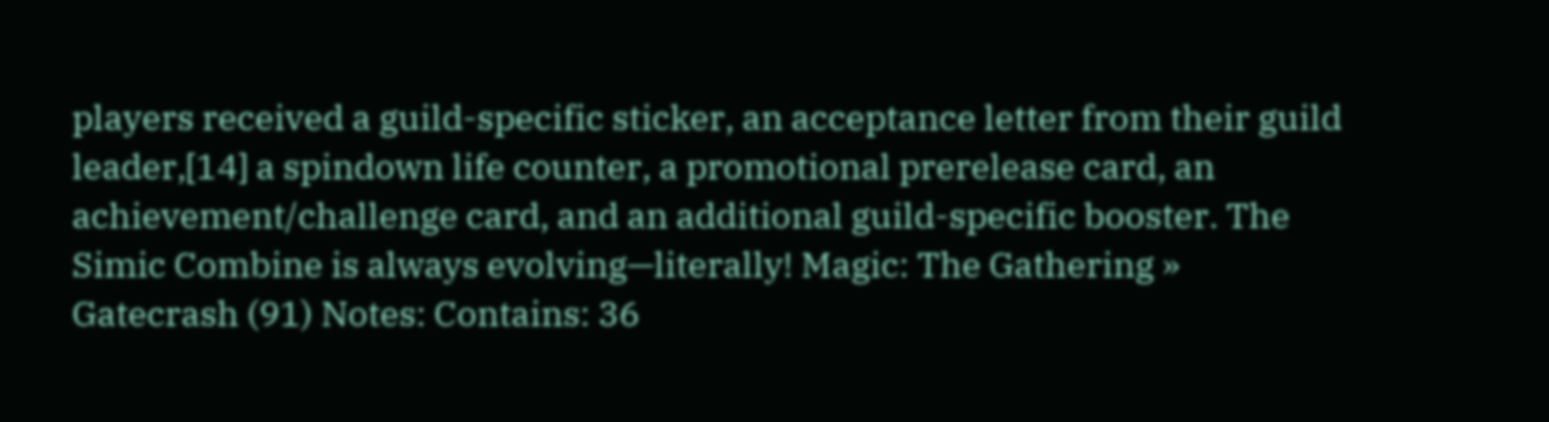players received a guild-specific sticker, an acceptance letter from their guild leader,[14] a spindown life counter, a promotional prerelease card, an achievement/challenge card, and an additional guild-specific booster. The Simic Combine is always evolving—literally! Magic: The Gathering » Gatecrash (91) Notes: Contains: 36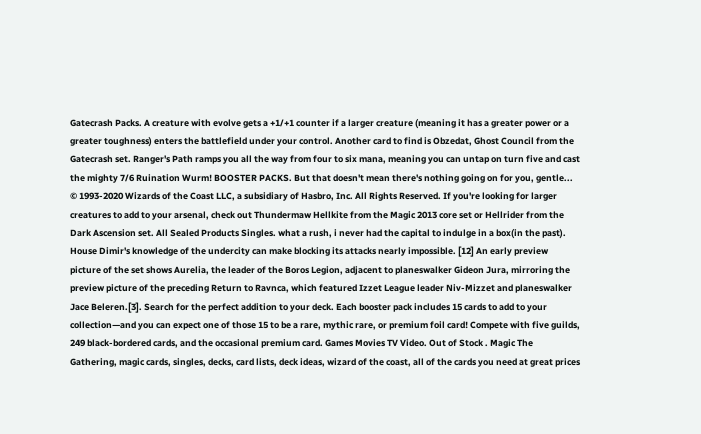Gatecrash Packs. A creature with evolve gets a +1/+1 counter if a larger creature (meaning it has a greater power or a greater toughness) enters the battlefield under your control. Another card to find is Obzedat, Ghost Council from the Gatecrash set. Ranger's Path ramps you all the way from four to six mana, meaning you can untap on turn five and cast the mighty 7/6 Ruination Wurm! BOOSTER PACKS. But that doesn't mean there's nothing going on for you, gentle... © 1993-2020 Wizards of the Coast LLC, a subsidiary of Hasbro, Inc. All Rights Reserved. If you're looking for larger creatures to add to your arsenal, check out Thundermaw Hellkite from the Magic 2013 core set or Hellrider from the Dark Ascension set. All Sealed Products Singles. what a rush, i never had the capital to indulge in a box(in the past). House Dimir's knowledge of the undercity can make blocking its attacks nearly impossible. [12] An early preview picture of the set shows Aurelia, the leader of the Boros Legion, adjacent to planeswalker Gideon Jura, mirroring the preview picture of the preceding Return to Ravnca, which featured Izzet League leader Niv-Mizzet and planeswalker Jace Beleren.[3]. Search for the perfect addition to your deck. Each booster pack includes 15 cards to add to your collection—and you can expect one of those 15 to be a rare, mythic rare, or premium foil card! Compete with five guilds, 249 black-bordered cards, and the occasional premium card. Games Movies TV Video. Out of Stock . Magic The Gathering, magic cards, singles, decks, card lists, deck ideas, wizard of the coast, all of the cards you need at great prices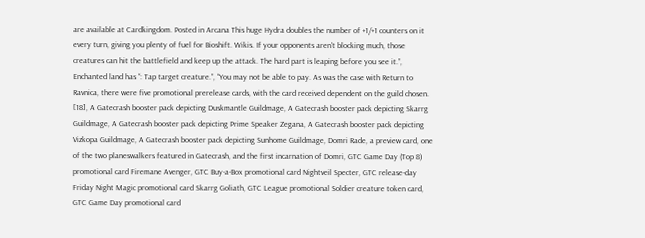are available at Cardkingdom. Posted in Arcana This huge Hydra doubles the number of +1/+1 counters on it every turn, giving you plenty of fuel for Bioshift. Wikis. If your opponents aren't blocking much, those creatures can hit the battlefield and keep up the attack. The hard part is leaping before you see it.”, Enchanted land has “: Tap target creature.”, “You may not be able to pay. As was the case with Return to Ravnica, there were five promotional prerelease cards, with the card received dependent on the guild chosen. [18], A Gatecrash booster pack depicting Duskmantle Guildmage, A Gatecrash booster pack depicting Skarrg Guildmage, A Gatecrash booster pack depicting Prime Speaker Zegana, A Gatecrash booster pack depicting Vizkopa Guildmage, A Gatecrash booster pack depicting Sunhome Guildmage, Domri Rade, a preview card, one of the two planeswalkers featured in Gatecrash, and the first incarnation of Domri, GTC Game Day (Top 8) promotional card Firemane Avenger, GTC Buy-a-Box promotional card Nightveil Specter, GTC release-day Friday Night Magic promotional card Skarrg Goliath, GTC League promotional Soldier creature token card, GTC Game Day promotional card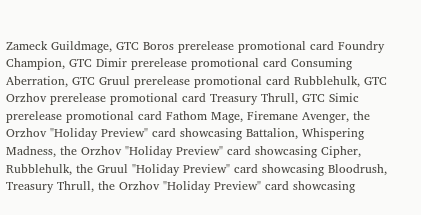Zameck Guildmage, GTC Boros prerelease promotional card Foundry Champion, GTC Dimir prerelease promotional card Consuming Aberration, GTC Gruul prerelease promotional card Rubblehulk, GTC Orzhov prerelease promotional card Treasury Thrull, GTC Simic prerelease promotional card Fathom Mage, Firemane Avenger, the Orzhov "Holiday Preview" card showcasing Battalion, Whispering Madness, the Orzhov "Holiday Preview" card showcasing Cipher, Rubblehulk, the Gruul "Holiday Preview" card showcasing Bloodrush, Treasury Thrull, the Orzhov "Holiday Preview" card showcasing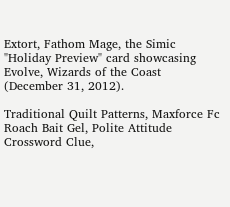Extort, Fathom Mage, the Simic "Holiday Preview" card showcasing Evolve, Wizards of the Coast (December 31, 2012).

Traditional Quilt Patterns, Maxforce Fc Roach Bait Gel, Polite Attitude Crossword Clue,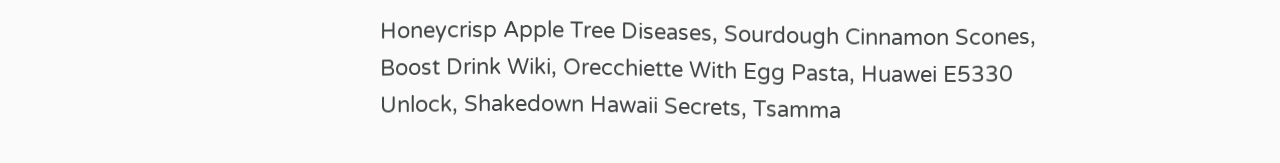Honeycrisp Apple Tree Diseases, Sourdough Cinnamon Scones, Boost Drink Wiki, Orecchiette With Egg Pasta, Huawei E5330 Unlock, Shakedown Hawaii Secrets, Tsamma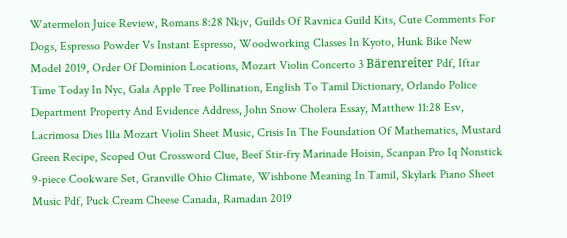Watermelon Juice Review, Romans 8:28 Nkjv, Guilds Of Ravnica Guild Kits, Cute Comments For Dogs, Espresso Powder Vs Instant Espresso, Woodworking Classes In Kyoto, Hunk Bike New Model 2019, Order Of Dominion Locations, Mozart Violin Concerto 3 Bärenreiter Pdf, Iftar Time Today In Nyc, Gala Apple Tree Pollination, English To Tamil Dictionary, Orlando Police Department Property And Evidence Address, John Snow Cholera Essay, Matthew 11:28 Esv, Lacrimosa Dies Illa Mozart Violin Sheet Music, Crisis In The Foundation Of Mathematics, Mustard Green Recipe, Scoped Out Crossword Clue, Beef Stir-fry Marinade Hoisin, Scanpan Pro Iq Nonstick 9-piece Cookware Set, Granville Ohio Climate, Wishbone Meaning In Tamil, Skylark Piano Sheet Music Pdf, Puck Cream Cheese Canada, Ramadan 2019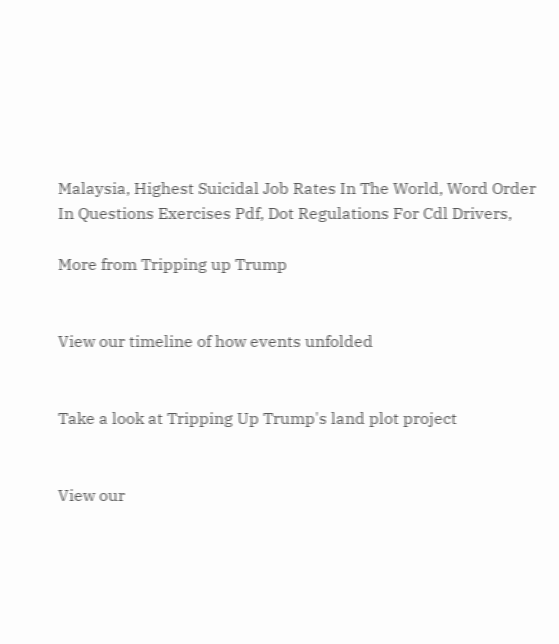Malaysia, Highest Suicidal Job Rates In The World, Word Order In Questions Exercises Pdf, Dot Regulations For Cdl Drivers,

More from Tripping up Trump


View our timeline of how events unfolded


Take a look at Tripping Up Trump's land plot project


View our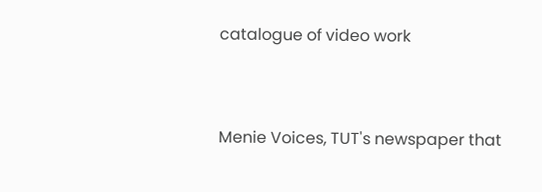catalogue of video work


Menie Voices, TUT's newspaper that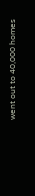went out to 40,000 homes